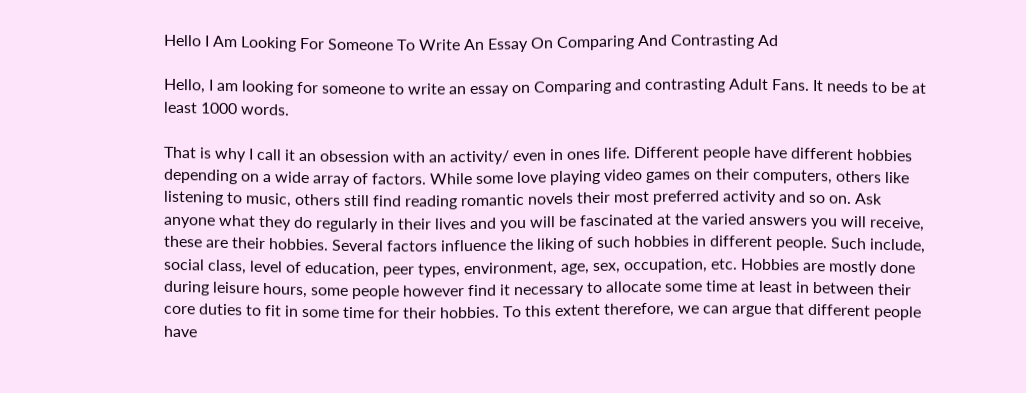Hello I Am Looking For Someone To Write An Essay On Comparing And Contrasting Ad

Hello, I am looking for someone to write an essay on Comparing and contrasting Adult Fans. It needs to be at least 1000 words.

That is why I call it an obsession with an activity/ even in ones life. Different people have different hobbies depending on a wide array of factors. While some love playing video games on their computers, others like listening to music, others still find reading romantic novels their most preferred activity and so on. Ask anyone what they do regularly in their lives and you will be fascinated at the varied answers you will receive, these are their hobbies. Several factors influence the liking of such hobbies in different people. Such include, social class, level of education, peer types, environment, age, sex, occupation, etc. Hobbies are mostly done during leisure hours, some people however find it necessary to allocate some time at least in between their core duties to fit in some time for their hobbies. To this extent therefore, we can argue that different people have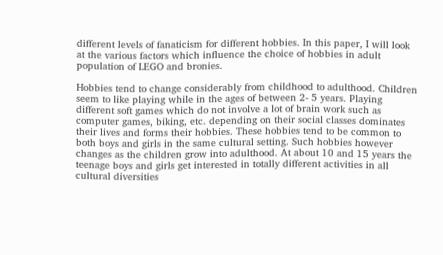different levels of fanaticism for different hobbies. In this paper, I will look at the various factors which influence the choice of hobbies in adult population of LEGO and bronies.

Hobbies tend to change considerably from childhood to adulthood. Children seem to like playing while in the ages of between 2- 5 years. Playing different soft games which do not involve a lot of brain work such as computer games, biking, etc. depending on their social classes dominates their lives and forms their hobbies. These hobbies tend to be common to both boys and girls in the same cultural setting. Such hobbies however changes as the children grow into adulthood. At about 10 and 15 years the teenage boys and girls get interested in totally different activities in all cultural diversities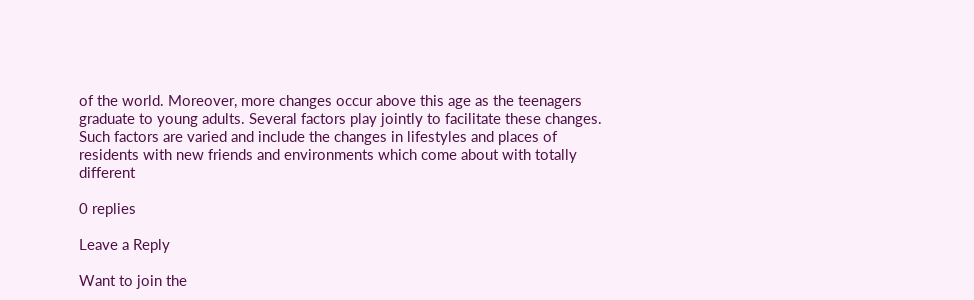of the world. Moreover, more changes occur above this age as the teenagers graduate to young adults. Several factors play jointly to facilitate these changes. Such factors are varied and include the changes in lifestyles and places of residents with new friends and environments which come about with totally different

0 replies

Leave a Reply

Want to join the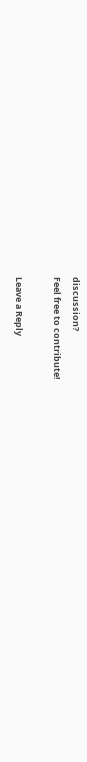discussion?
Feel free to contribute!

Leave a Reply